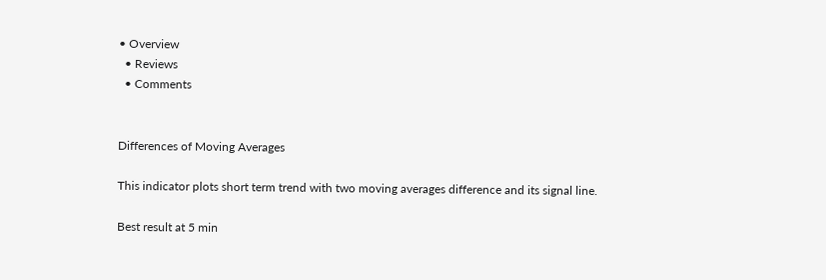• Overview
  • Reviews
  • Comments


Differences of Moving Averages

This indicator plots short term trend with two moving averages difference and its signal line.

Best result at 5 min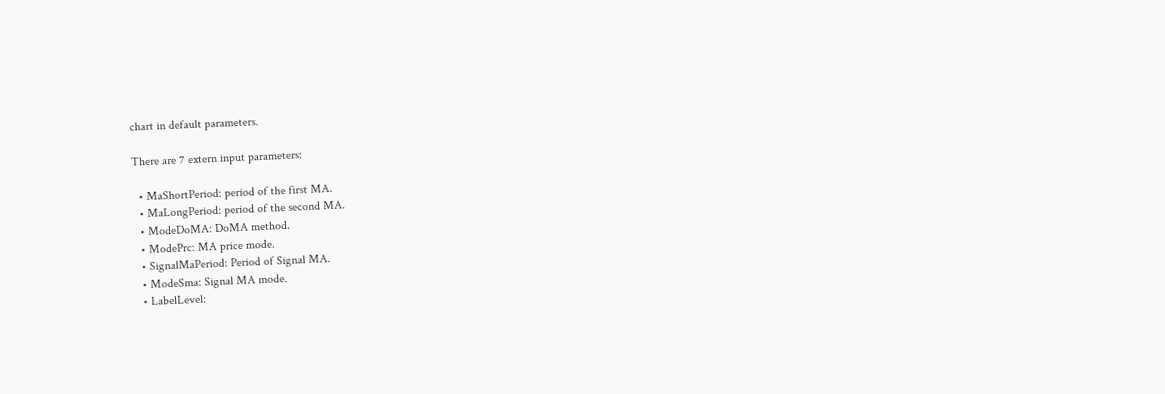chart in default parameters.

There are 7 extern input parameters:

  • MaShortPeriod: period of the first MA.
  • MaLongPeriod: period of the second MA.
  • ModeDoMA: DoMA method.
  • ModePrc: MA price mode.
  • SignalMaPeriod: Period of Signal MA.
  • ModeSma: Signal MA mode.
  • LabelLevel: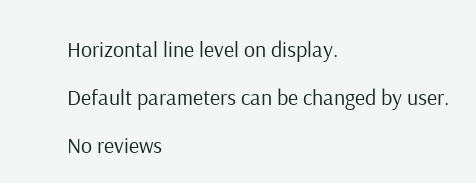Horizontal line level on display.

Default parameters can be changed by user.

No reviews